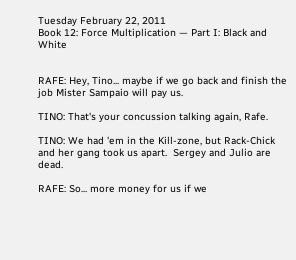Tuesday February 22, 2011
Book 12: Force Multiplication — Part I: Black and White


RAFE: Hey, Tino... maybe if we go back and finish the job Mister Sampaio will pay us.

TINO: That's your concussion talking again, Rafe.

TINO: We had 'em in the Kill-zone, but Rack-Chick and her gang took us apart.  Sergey and Julio are dead.

RAFE: So... more money for us if we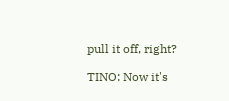pull it off, right?

TINO: Now it's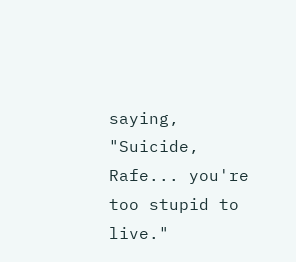saying, "Suicide, Rafe... you're too stupid to live."